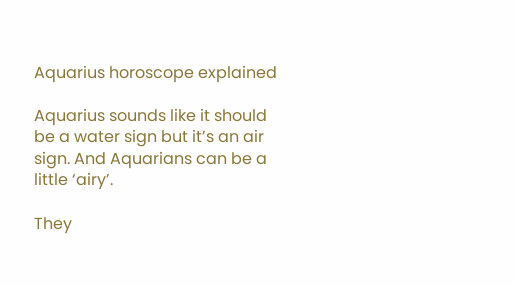Aquarius horoscope explained

Aquarius sounds like it should be a water sign but it’s an air sign. And Aquarians can be a little ‘airy’.

They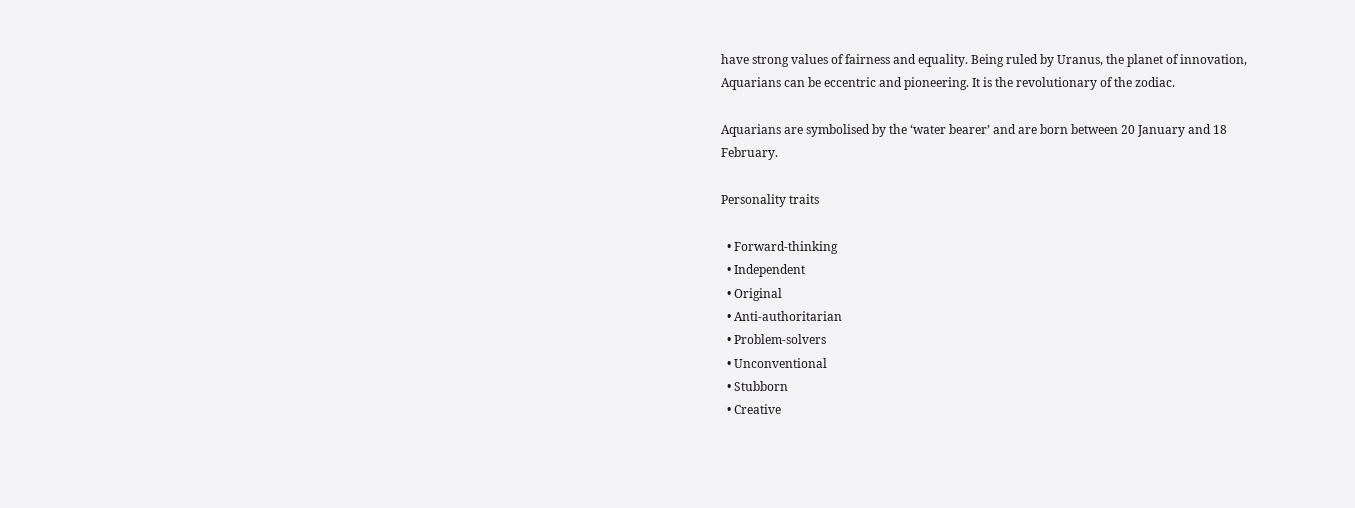have strong values of fairness and equality. Being ruled by Uranus, the planet of innovation, Aquarians can be eccentric and pioneering. It is the revolutionary of the zodiac.

Aquarians are symbolised by the ‘water bearer’ and are born between 20 January and 18 February.

Personality traits

  • Forward-thinking
  • Independent
  • Original
  • Anti-authoritarian
  • Problem-solvers
  • Unconventional
  • Stubborn
  • Creative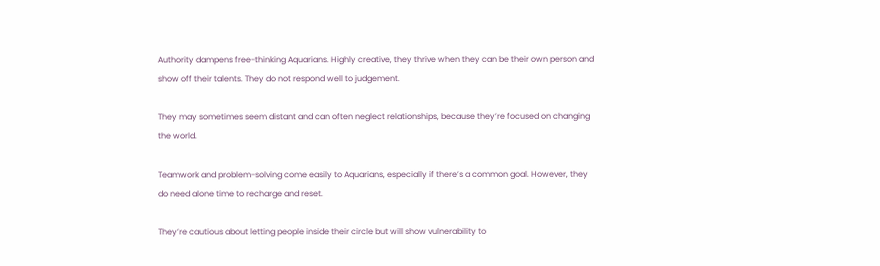Authority dampens free-thinking Aquarians. Highly creative, they thrive when they can be their own person and show off their talents. They do not respond well to judgement.

They may sometimes seem distant and can often neglect relationships, because they’re focused on changing the world.

Teamwork and problem-solving come easily to Aquarians, especially if there’s a common goal. However, they do need alone time to recharge and reset.

They’re cautious about letting people inside their circle but will show vulnerability to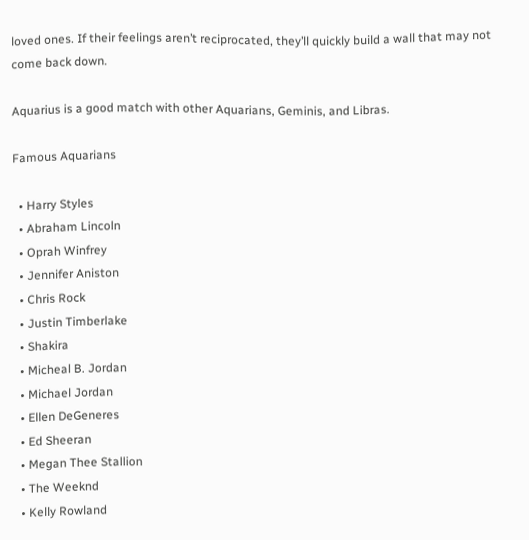loved ones. If their feelings aren’t reciprocated, they’ll quickly build a wall that may not come back down.

Aquarius is a good match with other Aquarians, Geminis, and Libras.

Famous Aquarians

  • Harry Styles
  • Abraham Lincoln
  • Oprah Winfrey
  • Jennifer Aniston
  • Chris Rock
  • Justin Timberlake
  • Shakira
  • Micheal B. Jordan
  • Michael Jordan
  • Ellen DeGeneres
  • Ed Sheeran
  • Megan Thee Stallion
  • The Weeknd
  • Kelly Rowland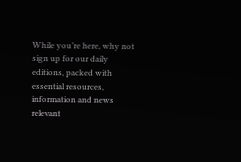While you’re here, why not sign up for our daily editions, packed with essential resources, information and news relevant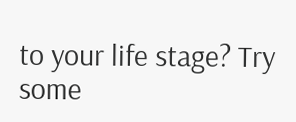to your life stage? Try some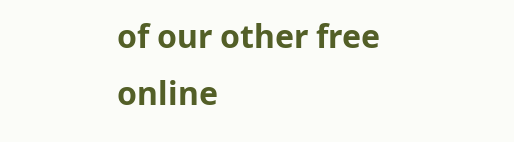of our other free online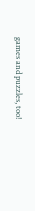games and puzzles, too!